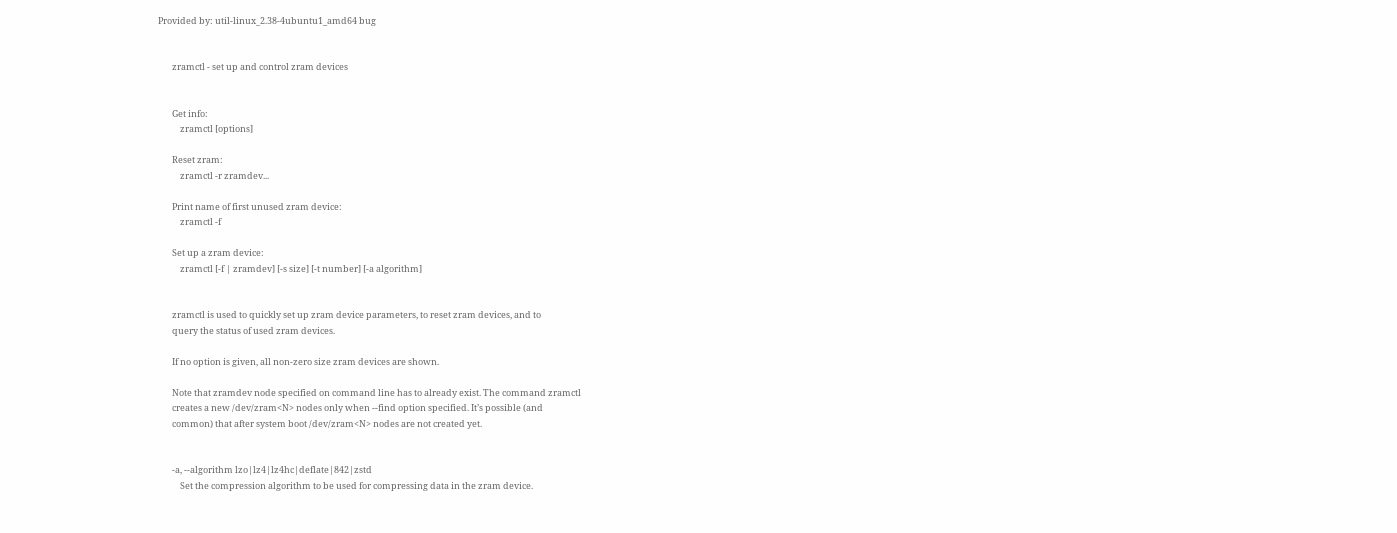Provided by: util-linux_2.38-4ubuntu1_amd64 bug


       zramctl - set up and control zram devices


       Get info:
           zramctl [options]

       Reset zram:
           zramctl -r zramdev...

       Print name of first unused zram device:
           zramctl -f

       Set up a zram device:
           zramctl [-f | zramdev] [-s size] [-t number] [-a algorithm]


       zramctl is used to quickly set up zram device parameters, to reset zram devices, and to
       query the status of used zram devices.

       If no option is given, all non-zero size zram devices are shown.

       Note that zramdev node specified on command line has to already exist. The command zramctl
       creates a new /dev/zram<N> nodes only when --find option specified. It’s possible (and
       common) that after system boot /dev/zram<N> nodes are not created yet.


       -a, --algorithm lzo|lz4|lz4hc|deflate|842|zstd
           Set the compression algorithm to be used for compressing data in the zram device.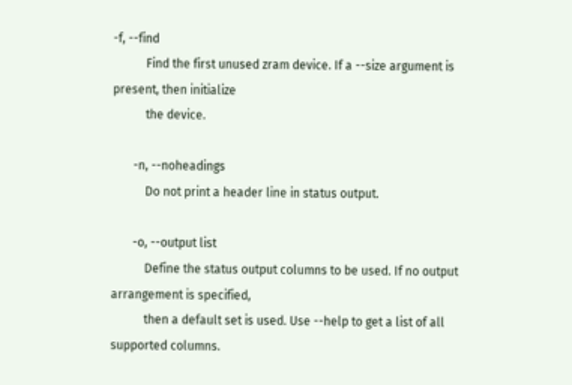-f, --find
           Find the first unused zram device. If a --size argument is present, then initialize
           the device.

       -n, --noheadings
           Do not print a header line in status output.

       -o, --output list
           Define the status output columns to be used. If no output arrangement is specified,
           then a default set is used. Use --help to get a list of all supported columns.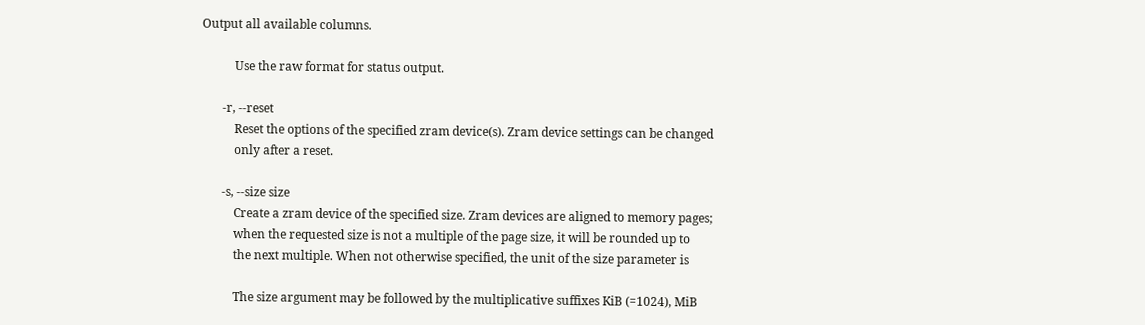Output all available columns.

           Use the raw format for status output.

       -r, --reset
           Reset the options of the specified zram device(s). Zram device settings can be changed
           only after a reset.

       -s, --size size
           Create a zram device of the specified size. Zram devices are aligned to memory pages;
           when the requested size is not a multiple of the page size, it will be rounded up to
           the next multiple. When not otherwise specified, the unit of the size parameter is

           The size argument may be followed by the multiplicative suffixes KiB (=1024), MiB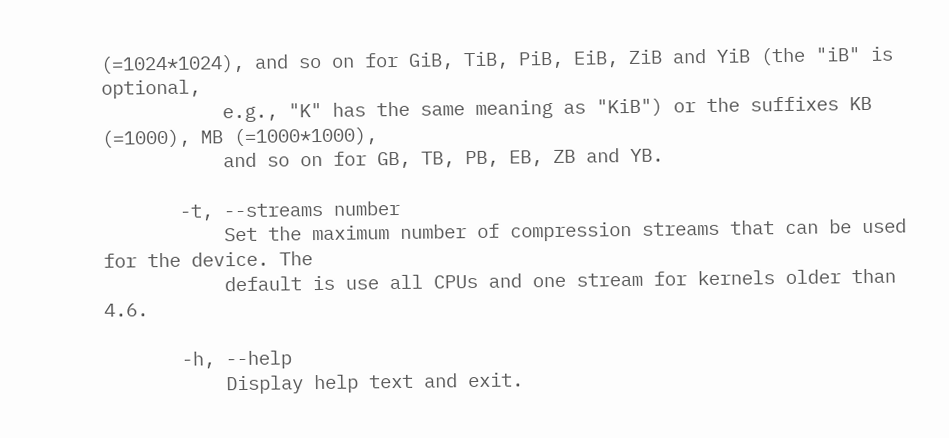(=1024*1024), and so on for GiB, TiB, PiB, EiB, ZiB and YiB (the "iB" is optional,
           e.g., "K" has the same meaning as "KiB") or the suffixes KB (=1000), MB (=1000*1000),
           and so on for GB, TB, PB, EB, ZB and YB.

       -t, --streams number
           Set the maximum number of compression streams that can be used for the device. The
           default is use all CPUs and one stream for kernels older than 4.6.

       -h, --help
           Display help text and exit.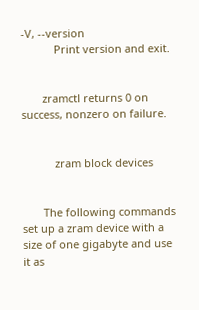-V, --version
           Print version and exit.


       zramctl returns 0 on success, nonzero on failure.


           zram block devices


       The following commands set up a zram device with a size of one gigabyte and use it as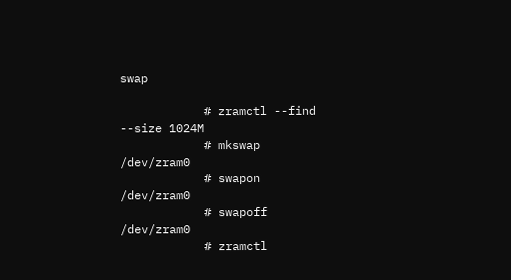swap

            # zramctl --find --size 1024M
            # mkswap /dev/zram0
            # swapon /dev/zram0
            # swapoff /dev/zram0
            # zramctl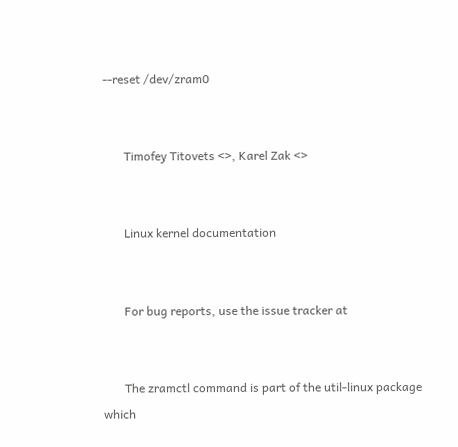--reset /dev/zram0


       Timofey Titovets <>, Karel Zak <>


       Linux kernel documentation


       For bug reports, use the issue tracker at


       The zramctl command is part of the util-linux package which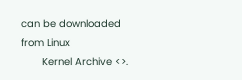can be downloaded from Linux
       Kernel Archive <>.